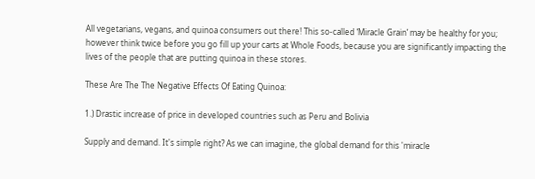All vegetarians, vegans, and quinoa consumers out there! This so-called ‘Miracle Grain’ may be healthy for you; however think twice before you go fill up your carts at Whole Foods, because you are significantly impacting the lives of the people that are putting quinoa in these stores.

These Are The The Negative Effects Of Eating Quinoa:

1.) Drastic increase of price in developed countries such as Peru and Bolivia

Supply and demand. It's simple right? As we can imagine, the global demand for this 'miracle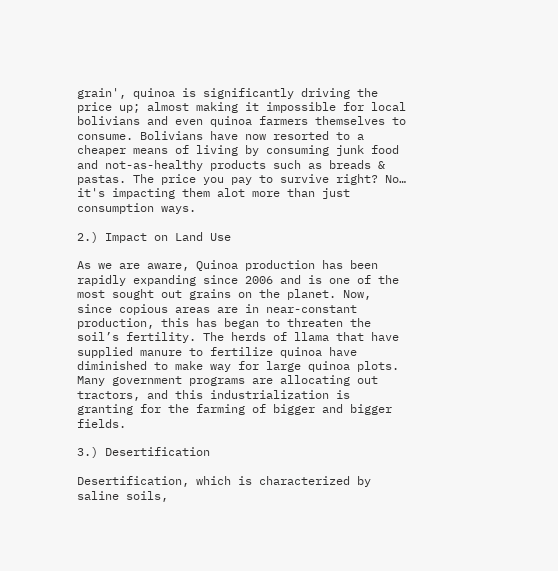grain', quinoa is significantly driving the price up; almost making it impossible for local bolivians and even quinoa farmers themselves to consume. Bolivians have now resorted to a cheaper means of living by consuming junk food and not-as-healthy products such as breads & pastas. The price you pay to survive right? No… it's impacting them alot more than just consumption ways.

2.) Impact on Land Use

As we are aware, Quinoa production has been rapidly expanding since 2006 and is one of the most sought out grains on the planet. Now, since copious areas are in near-constant production, this has began to threaten the soil’s fertility. The herds of llama that have supplied manure to fertilize quinoa have diminished to make way for large quinoa plots. Many government programs are allocating out tractors, and this industrialization is granting for the farming of bigger and bigger fields.

3.) Desertification

Desertification, which is characterized by saline soils,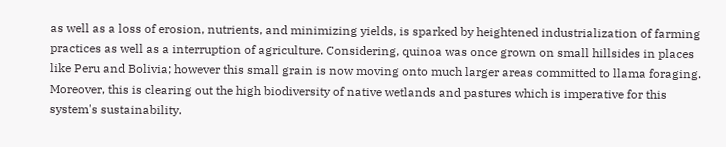as well as a loss of erosion, nutrients, and minimizing yields, is sparked by heightened industrialization of farming practices as well as a interruption of agriculture. Considering, quinoa was once grown on small hillsides in places like Peru and Bolivia; however this small grain is now moving onto much larger areas committed to llama foraging. Moreover, this is clearing out the high biodiversity of native wetlands and pastures which is imperative for this system's sustainability.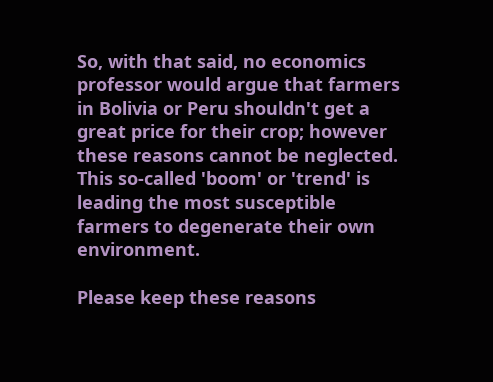So, with that said, no economics professor would argue that farmers in Bolivia or Peru shouldn't get a great price for their crop; however these reasons cannot be neglected. This so-called 'boom' or 'trend' is leading the most susceptible farmers to degenerate their own environment.

Please keep these reasons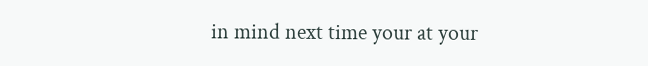in mind next time your at your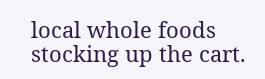local whole foods stocking up the cart.